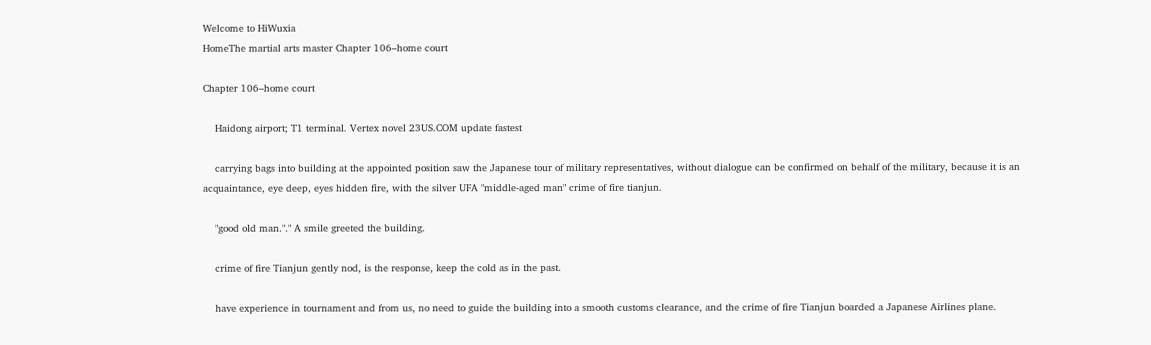Welcome to HiWuxia
HomeThe martial arts master Chapter 106–home court

Chapter 106–home court

    Haidong airport; T1 terminal. Vertex novel 23US.COM update fastest

    carrying bags into building at the appointed position saw the Japanese tour of military representatives, without dialogue can be confirmed on behalf of the military, because it is an acquaintance, eye deep, eyes hidden fire, with the silver UFA "middle-aged man" crime of fire tianjun.

    "good old man."." A smile greeted the building.

    crime of fire Tianjun gently nod, is the response, keep the cold as in the past.

    have experience in tournament and from us, no need to guide the building into a smooth customs clearance, and the crime of fire Tianjun boarded a Japanese Airlines plane.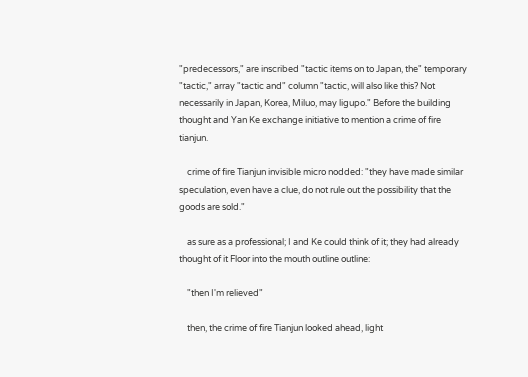"predecessors," are inscribed "tactic items on to Japan, the" temporary "tactic," array "tactic and" column "tactic, will also like this? Not necessarily in Japan, Korea, Miluo, may ligupo." Before the building thought and Yan Ke exchange initiative to mention a crime of fire tianjun.

    crime of fire Tianjun invisible micro nodded: "they have made similar speculation, even have a clue, do not rule out the possibility that the goods are sold."

    as sure as a professional; I and Ke could think of it; they had already thought of it Floor into the mouth outline outline:

    "then I'm relieved"

    then, the crime of fire Tianjun looked ahead, light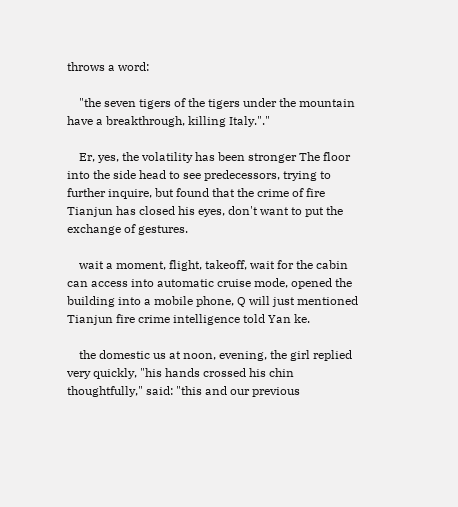throws a word:

    "the seven tigers of the tigers under the mountain have a breakthrough, killing Italy."."

    Er, yes, the volatility has been stronger The floor into the side head to see predecessors, trying to further inquire, but found that the crime of fire Tianjun has closed his eyes, don't want to put the exchange of gestures.

    wait a moment, flight, takeoff, wait for the cabin can access into automatic cruise mode, opened the building into a mobile phone, Q will just mentioned Tianjun fire crime intelligence told Yan ke.

    the domestic us at noon, evening, the girl replied very quickly, "his hands crossed his chin thoughtfully," said: "this and our previous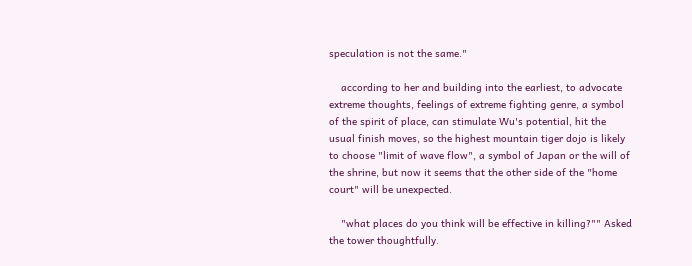speculation is not the same."

    according to her and building into the earliest, to advocate extreme thoughts, feelings of extreme fighting genre, a symbol of the spirit of place, can stimulate Wu's potential, hit the usual finish moves, so the highest mountain tiger dojo is likely to choose "limit of wave flow", a symbol of Japan or the will of the shrine, but now it seems that the other side of the "home court" will be unexpected.

    "what places do you think will be effective in killing?"" Asked the tower thoughtfully.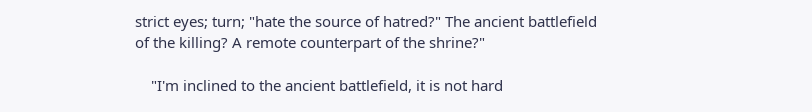strict eyes; turn; "hate the source of hatred?" The ancient battlefield of the killing? A remote counterpart of the shrine?"

    "I'm inclined to the ancient battlefield, it is not hard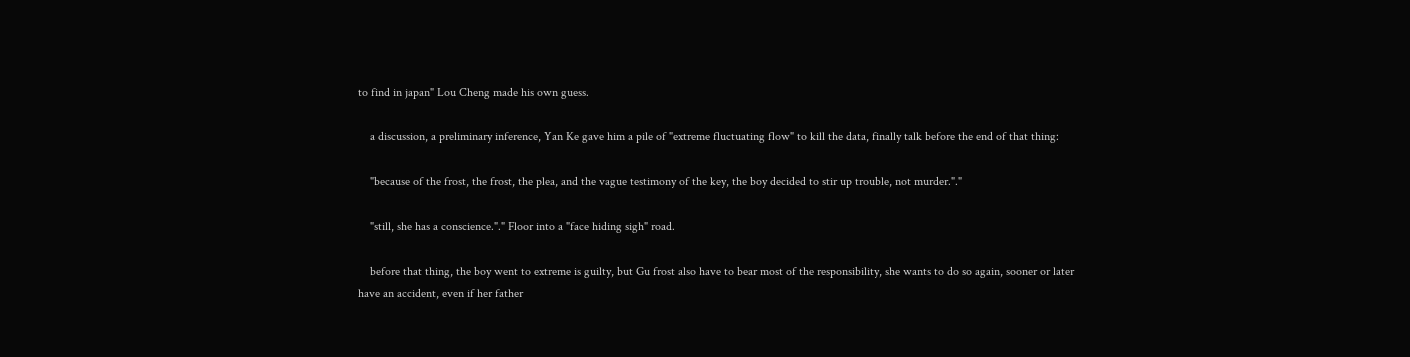to find in japan" Lou Cheng made his own guess.

    a discussion, a preliminary inference, Yan Ke gave him a pile of "extreme fluctuating flow" to kill the data, finally talk before the end of that thing:

    "because of the frost, the frost, the plea, and the vague testimony of the key, the boy decided to stir up trouble, not murder."."

    "still, she has a conscience."." Floor into a "face hiding sigh" road.

    before that thing, the boy went to extreme is guilty, but Gu frost also have to bear most of the responsibility, she wants to do so again, sooner or later have an accident, even if her father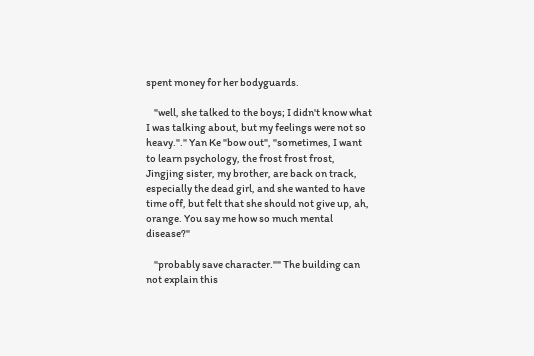spent money for her bodyguards.

    "well, she talked to the boys; I didn't know what I was talking about, but my feelings were not so heavy."." Yan Ke "bow out", "sometimes, I want to learn psychology, the frost frost frost, Jingjing sister, my brother, are back on track, especially the dead girl, and she wanted to have time off, but felt that she should not give up, ah, orange. You say me how so much mental disease?"

    "probably save character."" The building can not explain this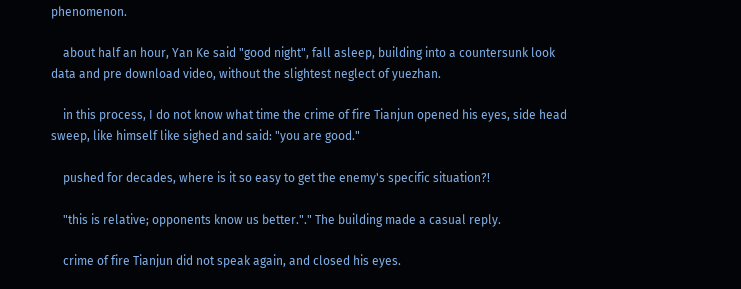phenomenon.

    about half an hour, Yan Ke said "good night", fall asleep, building into a countersunk look data and pre download video, without the slightest neglect of yuezhan.

    in this process, I do not know what time the crime of fire Tianjun opened his eyes, side head sweep, like himself like sighed and said: "you are good."

    pushed for decades, where is it so easy to get the enemy's specific situation?!

    "this is relative; opponents know us better."." The building made a casual reply.

    crime of fire Tianjun did not speak again, and closed his eyes.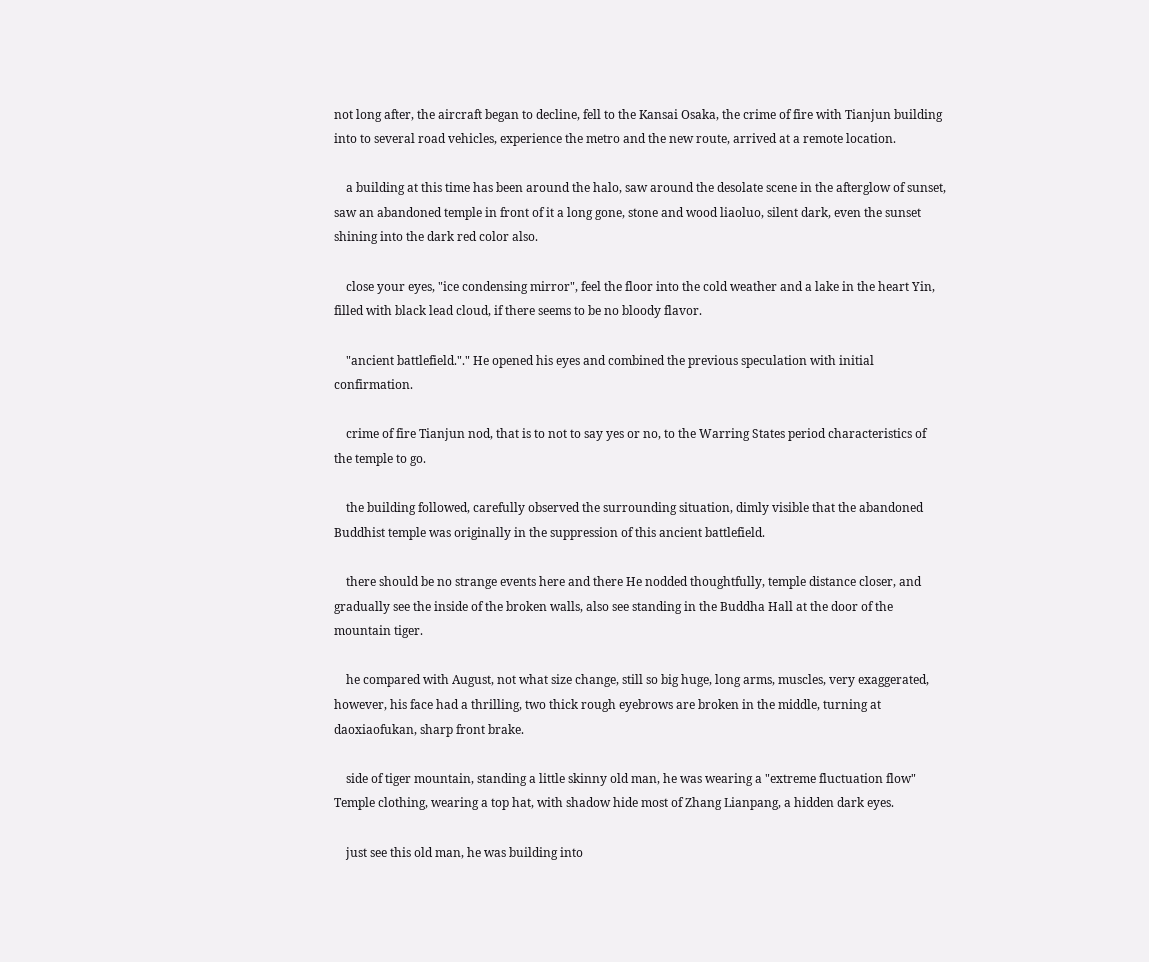not long after, the aircraft began to decline, fell to the Kansai Osaka, the crime of fire with Tianjun building into to several road vehicles, experience the metro and the new route, arrived at a remote location.

    a building at this time has been around the halo, saw around the desolate scene in the afterglow of sunset, saw an abandoned temple in front of it a long gone, stone and wood liaoluo, silent dark, even the sunset shining into the dark red color also.

    close your eyes, "ice condensing mirror", feel the floor into the cold weather and a lake in the heart Yin, filled with black lead cloud, if there seems to be no bloody flavor.

    "ancient battlefield."." He opened his eyes and combined the previous speculation with initial confirmation.

    crime of fire Tianjun nod, that is to not to say yes or no, to the Warring States period characteristics of the temple to go.

    the building followed, carefully observed the surrounding situation, dimly visible that the abandoned Buddhist temple was originally in the suppression of this ancient battlefield.

    there should be no strange events here and there He nodded thoughtfully, temple distance closer, and gradually see the inside of the broken walls, also see standing in the Buddha Hall at the door of the mountain tiger.

    he compared with August, not what size change, still so big huge, long arms, muscles, very exaggerated, however, his face had a thrilling, two thick rough eyebrows are broken in the middle, turning at daoxiaofukan, sharp front brake.

    side of tiger mountain, standing a little skinny old man, he was wearing a "extreme fluctuation flow" Temple clothing, wearing a top hat, with shadow hide most of Zhang Lianpang, a hidden dark eyes.

    just see this old man, he was building into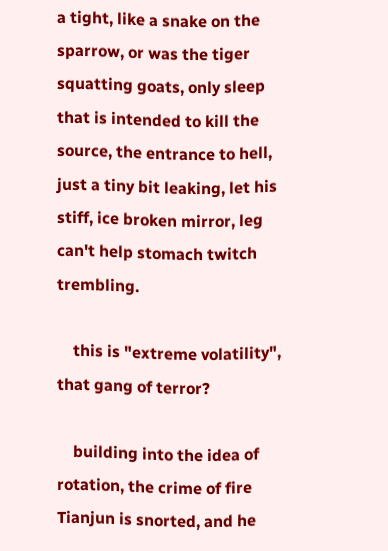a tight, like a snake on the sparrow, or was the tiger squatting goats, only sleep that is intended to kill the source, the entrance to hell, just a tiny bit leaking, let his stiff, ice broken mirror, leg can't help stomach twitch trembling.

    this is "extreme volatility", that gang of terror?

    building into the idea of rotation, the crime of fire Tianjun is snorted, and he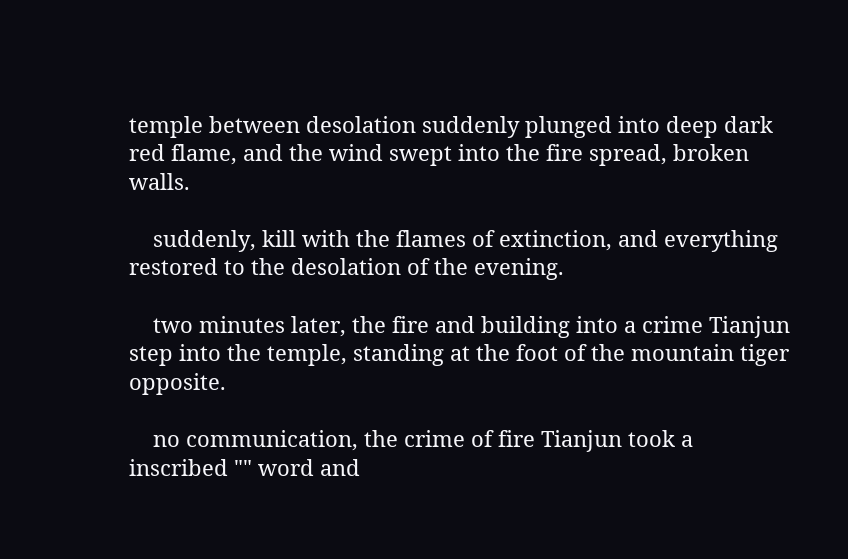temple between desolation suddenly plunged into deep dark red flame, and the wind swept into the fire spread, broken walls.

    suddenly, kill with the flames of extinction, and everything restored to the desolation of the evening.

    two minutes later, the fire and building into a crime Tianjun step into the temple, standing at the foot of the mountain tiger opposite.

    no communication, the crime of fire Tianjun took a inscribed "" word and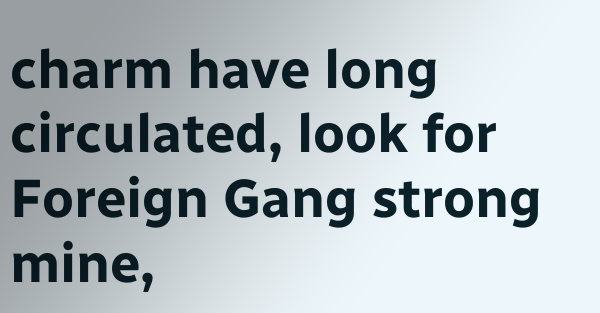charm have long circulated, look for Foreign Gang strong mine,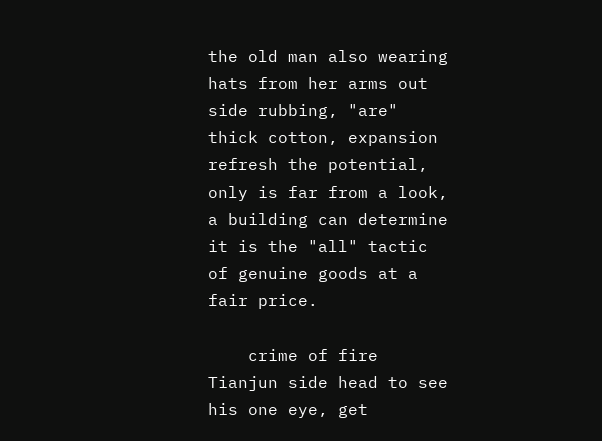the old man also wearing hats from her arms out side rubbing, "are" thick cotton, expansion refresh the potential, only is far from a look, a building can determine it is the "all" tactic of genuine goods at a fair price.

    crime of fire Tianjun side head to see his one eye, get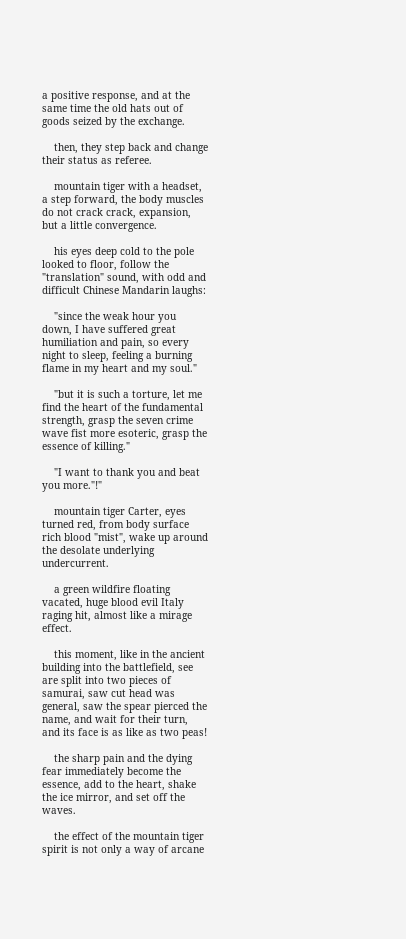a positive response, and at the same time the old hats out of goods seized by the exchange.

    then, they step back and change their status as referee.

    mountain tiger with a headset, a step forward, the body muscles do not crack crack, expansion, but a little convergence.

    his eyes deep cold to the pole looked to floor, follow the "translation" sound, with odd and difficult Chinese Mandarin laughs:

    "since the weak hour you down, I have suffered great humiliation and pain, so every night to sleep, feeling a burning flame in my heart and my soul."

    "but it is such a torture, let me find the heart of the fundamental strength, grasp the seven crime wave fist more esoteric, grasp the essence of killing."

    "I want to thank you and beat you more."!"

    mountain tiger Carter, eyes turned red, from body surface rich blood "mist", wake up around the desolate underlying undercurrent.

    a green wildfire floating vacated, huge blood evil Italy raging hit, almost like a mirage effect.

    this moment, like in the ancient building into the battlefield, see are split into two pieces of samurai, saw cut head was general, saw the spear pierced the name, and wait for their turn, and its face is as like as two peas!

    the sharp pain and the dying fear immediately become the essence, add to the heart, shake the ice mirror, and set off the waves.

    the effect of the mountain tiger spirit is not only a way of arcane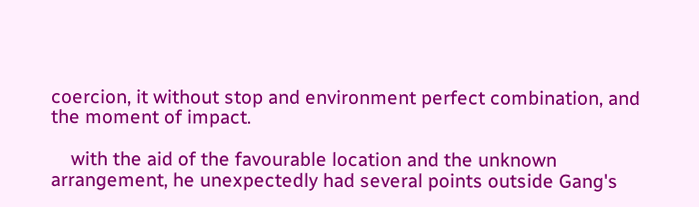coercion, it without stop and environment perfect combination, and the moment of impact.

    with the aid of the favourable location and the unknown arrangement, he unexpectedly had several points outside Gang's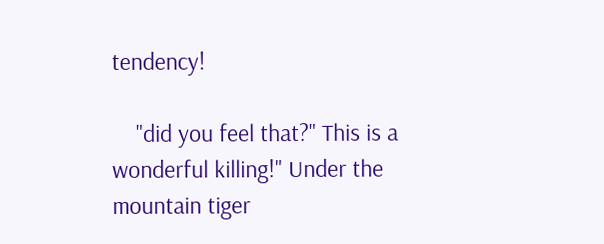tendency!

    "did you feel that?" This is a wonderful killing!" Under the mountain tiger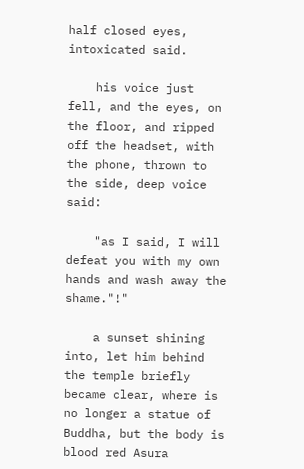half closed eyes, intoxicated said.

    his voice just fell, and the eyes, on the floor, and ripped off the headset, with the phone, thrown to the side, deep voice said:

    "as I said, I will defeat you with my own hands and wash away the shame."!"

    a sunset shining into, let him behind the temple briefly became clear, where is no longer a statue of Buddha, but the body is blood red Asura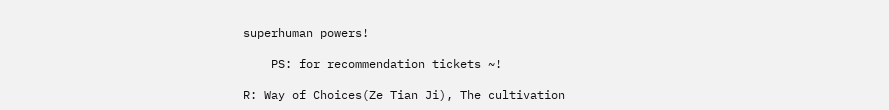superhuman powers!

    PS: for recommendation tickets ~!

R: Way of Choices(Ze Tian Ji), The cultivation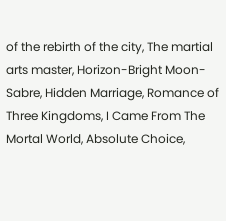of the rebirth of the city, The martial arts master, Horizon-Bright Moon-Sabre, Hidden Marriage, Romance of Three Kingdoms, I Came From The Mortal World, Absolute Choice,